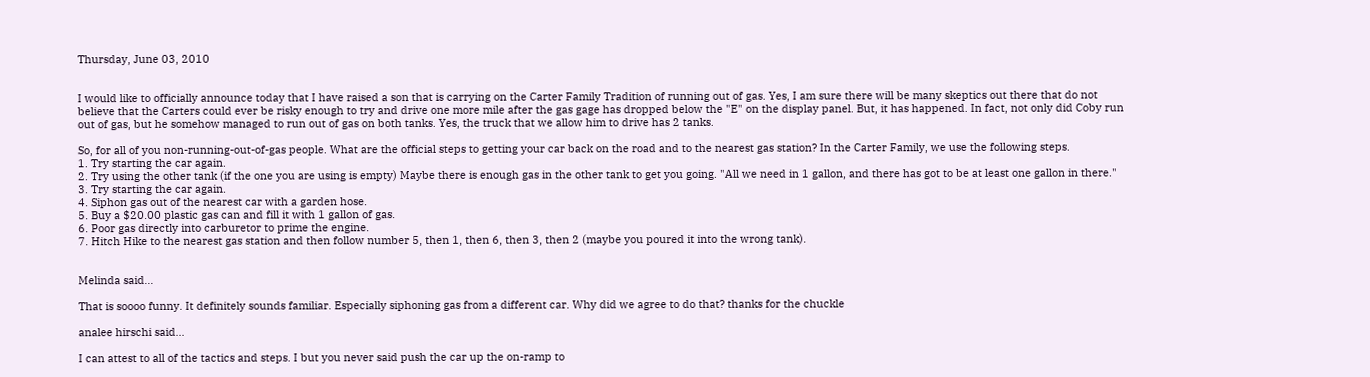Thursday, June 03, 2010


I would like to officially announce today that I have raised a son that is carrying on the Carter Family Tradition of running out of gas. Yes, I am sure there will be many skeptics out there that do not believe that the Carters could ever be risky enough to try and drive one more mile after the gas gage has dropped below the "E" on the display panel. But, it has happened. In fact, not only did Coby run out of gas, but he somehow managed to run out of gas on both tanks. Yes, the truck that we allow him to drive has 2 tanks.

So, for all of you non-running-out-of-gas people. What are the official steps to getting your car back on the road and to the nearest gas station? In the Carter Family, we use the following steps.
1. Try starting the car again.
2. Try using the other tank (if the one you are using is empty) Maybe there is enough gas in the other tank to get you going. "All we need in 1 gallon, and there has got to be at least one gallon in there."
3. Try starting the car again.
4. Siphon gas out of the nearest car with a garden hose.
5. Buy a $20.00 plastic gas can and fill it with 1 gallon of gas.
6. Poor gas directly into carburetor to prime the engine.
7. Hitch Hike to the nearest gas station and then follow number 5, then 1, then 6, then 3, then 2 (maybe you poured it into the wrong tank).


Melinda said...

That is soooo funny. It definitely sounds familiar. Especially siphoning gas from a different car. Why did we agree to do that? thanks for the chuckle

analee hirschi said...

I can attest to all of the tactics and steps. I but you never said push the car up the on-ramp to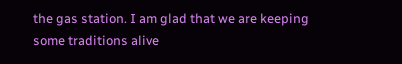the gas station. I am glad that we are keeping some traditions alive